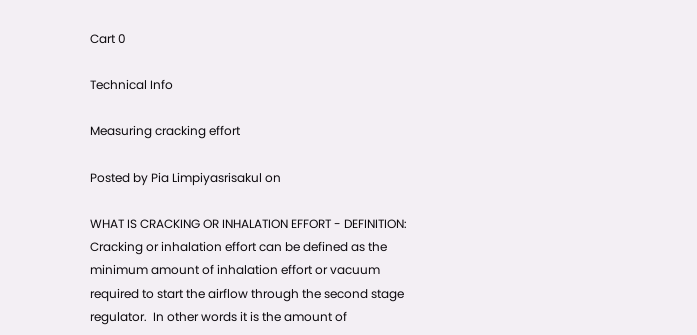Cart 0

Technical Info

Measuring cracking effort

Posted by Pia Limpiyasrisakul on

WHAT IS CRACKING OR INHALATION EFFORT - DEFINITION: Cracking or inhalation effort can be defined as the minimum amount of inhalation effort or vacuum required to start the airflow through the second stage regulator.  In other words it is the amount of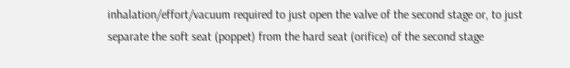inhalation/effort/vacuum required to just open the valve of the second stage or, to just separate the soft seat (poppet) from the hard seat (orifice) of the second stage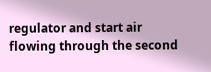regulator and start air flowing through the second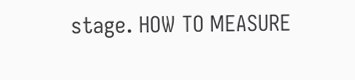stage. HOW TO MEASURE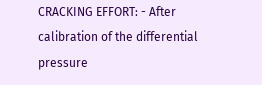CRACKING EFFORT: - After calibration of the differential pressure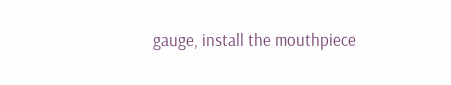gauge, install the mouthpiece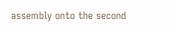assembly onto the second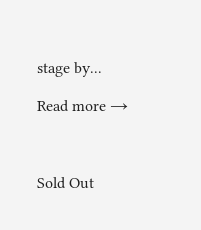stage by...

Read more →



Sold Out